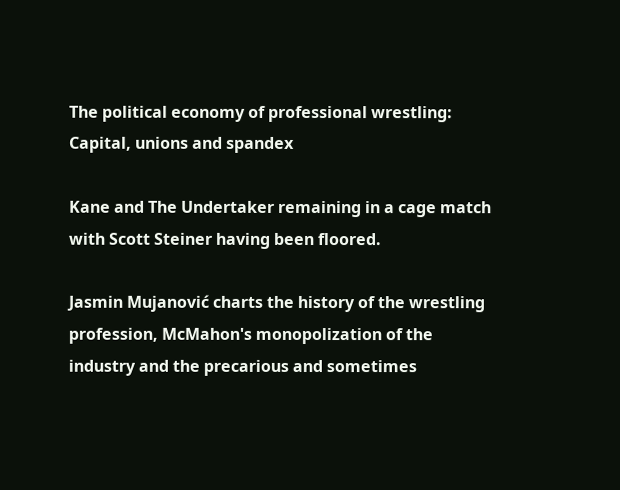The political economy of professional wrestling: Capital, unions and spandex

Kane and The Undertaker remaining in a cage match with Scott Steiner having been floored.

Jasmin Mujanović charts the history of the wrestling profession, McMahon's monopolization of the industry and the precarious and sometimes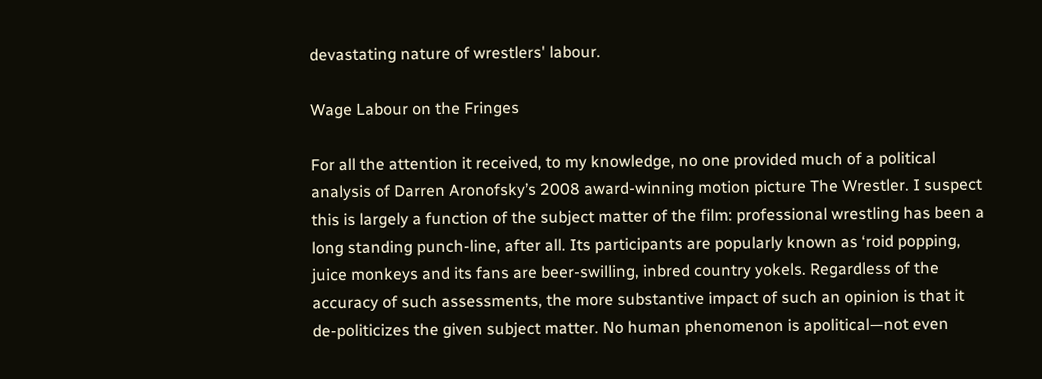devastating nature of wrestlers' labour.

Wage Labour on the Fringes

For all the attention it received, to my knowledge, no one provided much of a political analysis of Darren Aronofsky’s 2008 award-winning motion picture The Wrestler. I suspect this is largely a function of the subject matter of the film: professional wrestling has been a long standing punch-line, after all. Its participants are popularly known as ‘roid popping, juice monkeys and its fans are beer-swilling, inbred country yokels. Regardless of the accuracy of such assessments, the more substantive impact of such an opinion is that it de-politicizes the given subject matter. No human phenomenon is apolitical—not even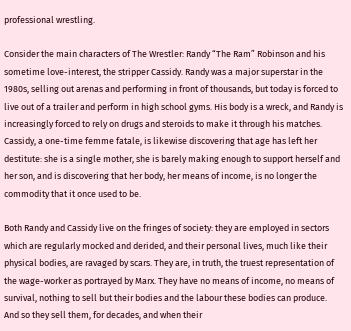professional wrestling.

Consider the main characters of The Wrestler: Randy “The Ram” Robinson and his sometime love-interest, the stripper Cassidy. Randy was a major superstar in the 1980s, selling out arenas and performing in front of thousands, but today is forced to live out of a trailer and perform in high school gyms. His body is a wreck, and Randy is increasingly forced to rely on drugs and steroids to make it through his matches. Cassidy, a one-time femme fatale, is likewise discovering that age has left her destitute: she is a single mother, she is barely making enough to support herself and her son, and is discovering that her body, her means of income, is no longer the commodity that it once used to be.

Both Randy and Cassidy live on the fringes of society: they are employed in sectors which are regularly mocked and derided, and their personal lives, much like their physical bodies, are ravaged by scars. They are, in truth, the truest representation of the wage-worker as portrayed by Marx. They have no means of income, no means of survival, nothing to sell but their bodies and the labour these bodies can produce. And so they sell them, for decades, and when their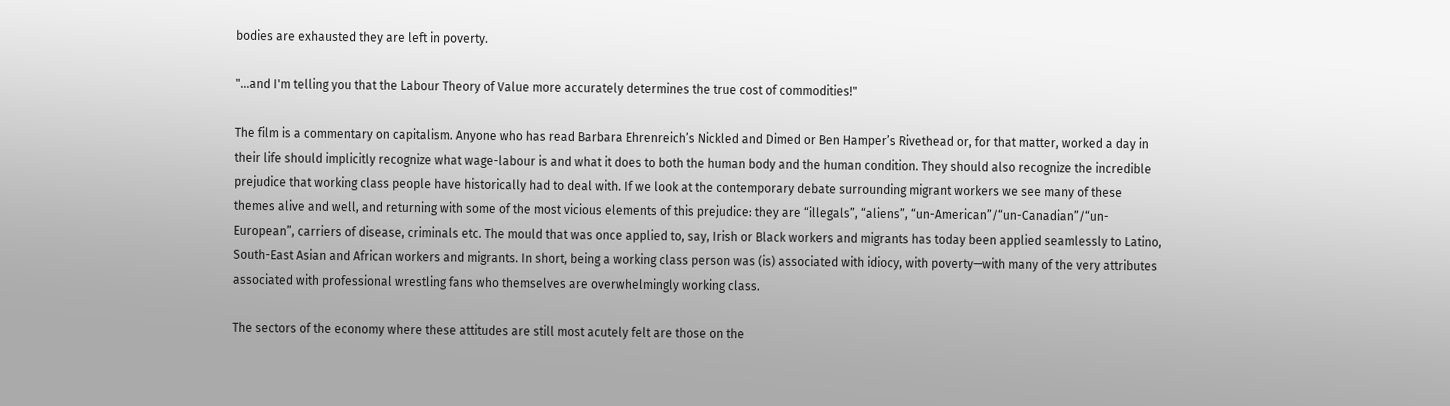bodies are exhausted they are left in poverty.

"...and I'm telling you that the Labour Theory of Value more accurately determines the true cost of commodities!"

The film is a commentary on capitalism. Anyone who has read Barbara Ehrenreich’s Nickled and Dimed or Ben Hamper’s Rivethead or, for that matter, worked a day in their life should implicitly recognize what wage-labour is and what it does to both the human body and the human condition. They should also recognize the incredible prejudice that working class people have historically had to deal with. If we look at the contemporary debate surrounding migrant workers we see many of these themes alive and well, and returning with some of the most vicious elements of this prejudice: they are “illegals”, “aliens”, “un-American”/“un-Canadian”/“un-European”, carriers of disease, criminals etc. The mould that was once applied to, say, Irish or Black workers and migrants has today been applied seamlessly to Latino, South-East Asian and African workers and migrants. In short, being a working class person was (is) associated with idiocy, with poverty—with many of the very attributes associated with professional wrestling fans who themselves are overwhelmingly working class.

The sectors of the economy where these attitudes are still most acutely felt are those on the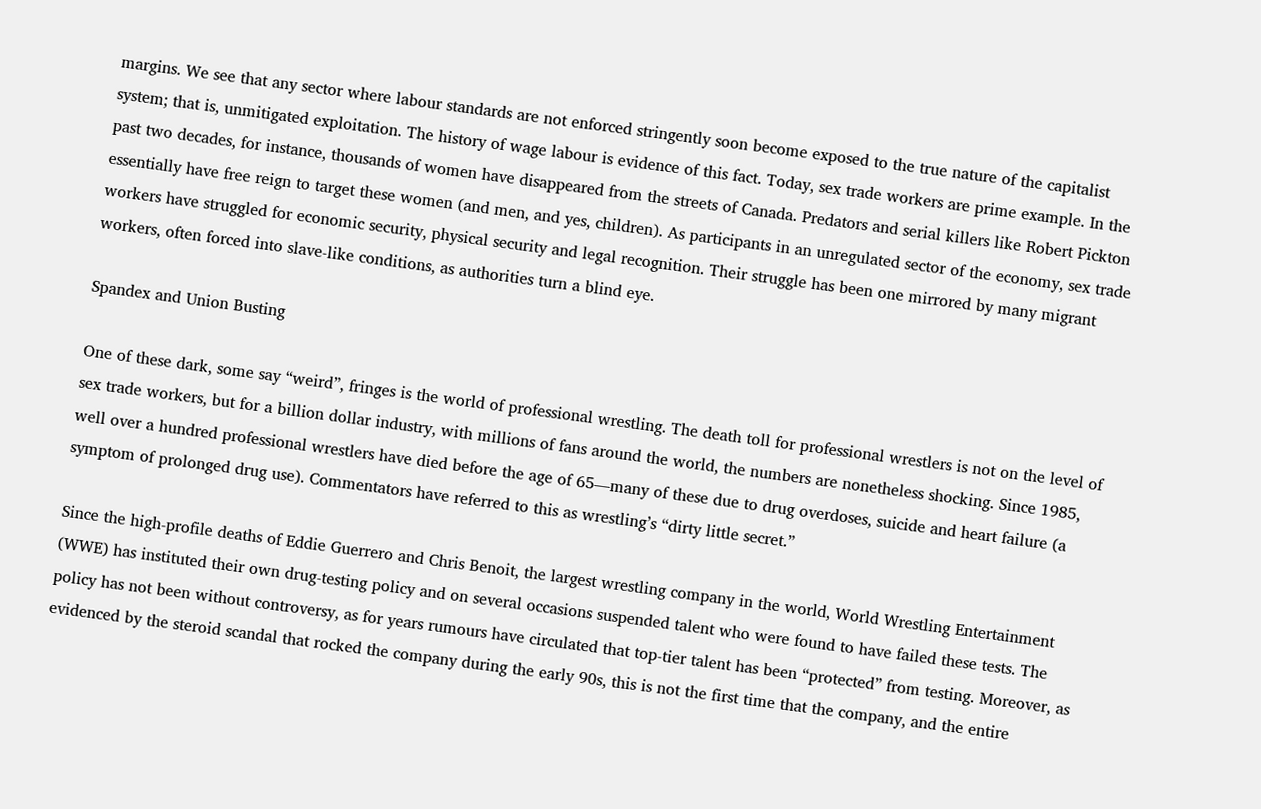margins. We see that any sector where labour standards are not enforced stringently soon become exposed to the true nature of the capitalist system; that is, unmitigated exploitation. The history of wage labour is evidence of this fact. Today, sex trade workers are prime example. In the past two decades, for instance, thousands of women have disappeared from the streets of Canada. Predators and serial killers like Robert Pickton essentially have free reign to target these women (and men, and yes, children). As participants in an unregulated sector of the economy, sex trade workers have struggled for economic security, physical security and legal recognition. Their struggle has been one mirrored by many migrant workers, often forced into slave-like conditions, as authorities turn a blind eye.

Spandex and Union Busting

One of these dark, some say “weird”, fringes is the world of professional wrestling. The death toll for professional wrestlers is not on the level of sex trade workers, but for a billion dollar industry, with millions of fans around the world, the numbers are nonetheless shocking. Since 1985, well over a hundred professional wrestlers have died before the age of 65—many of these due to drug overdoses, suicide and heart failure (a symptom of prolonged drug use). Commentators have referred to this as wrestling’s “dirty little secret.”

Since the high-profile deaths of Eddie Guerrero and Chris Benoit, the largest wrestling company in the world, World Wrestling Entertainment (WWE) has instituted their own drug-testing policy and on several occasions suspended talent who were found to have failed these tests. The policy has not been without controversy, as for years rumours have circulated that top-tier talent has been “protected” from testing. Moreover, as evidenced by the steroid scandal that rocked the company during the early 90s, this is not the first time that the company, and the entire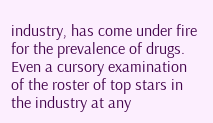industry, has come under fire for the prevalence of drugs. Even a cursory examination of the roster of top stars in the industry at any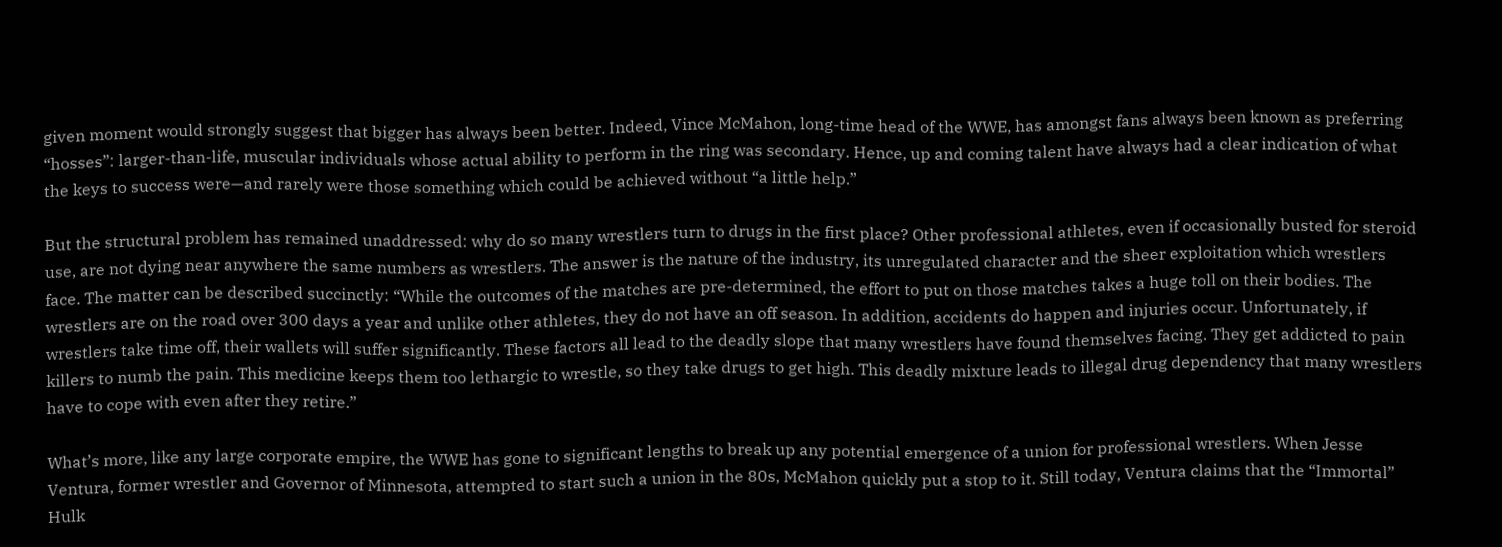given moment would strongly suggest that bigger has always been better. Indeed, Vince McMahon, long-time head of the WWE, has amongst fans always been known as preferring “hosses”: larger-than-life, muscular individuals whose actual ability to perform in the ring was secondary. Hence, up and coming talent have always had a clear indication of what the keys to success were—and rarely were those something which could be achieved without “a little help.”

But the structural problem has remained unaddressed: why do so many wrestlers turn to drugs in the first place? Other professional athletes, even if occasionally busted for steroid use, are not dying near anywhere the same numbers as wrestlers. The answer is the nature of the industry, its unregulated character and the sheer exploitation which wrestlers face. The matter can be described succinctly: “While the outcomes of the matches are pre-determined, the effort to put on those matches takes a huge toll on their bodies. The wrestlers are on the road over 300 days a year and unlike other athletes, they do not have an off season. In addition, accidents do happen and injuries occur. Unfortunately, if wrestlers take time off, their wallets will suffer significantly. These factors all lead to the deadly slope that many wrestlers have found themselves facing. They get addicted to pain killers to numb the pain. This medicine keeps them too lethargic to wrestle, so they take drugs to get high. This deadly mixture leads to illegal drug dependency that many wrestlers have to cope with even after they retire.”

What’s more, like any large corporate empire, the WWE has gone to significant lengths to break up any potential emergence of a union for professional wrestlers. When Jesse Ventura, former wrestler and Governor of Minnesota, attempted to start such a union in the 80s, McMahon quickly put a stop to it. Still today, Ventura claims that the “Immortal” Hulk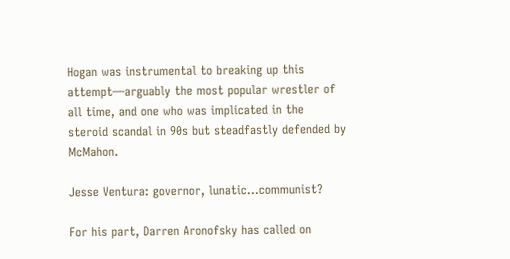Hogan was instrumental to breaking up this attempt—arguably the most popular wrestler of all time, and one who was implicated in the steroid scandal in 90s but steadfastly defended by McMahon.

Jesse Ventura: governor, lunatic...communist?

For his part, Darren Aronofsky has called on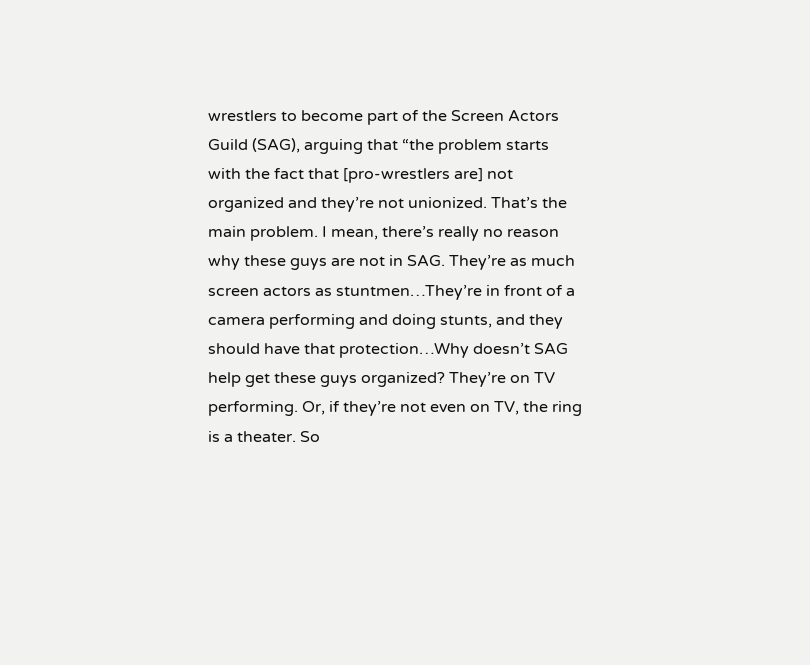wrestlers to become part of the Screen Actors Guild (SAG), arguing that “the problem starts with the fact that [pro-wrestlers are] not organized and they’re not unionized. That’s the main problem. I mean, there’s really no reason why these guys are not in SAG. They’re as much screen actors as stuntmen…They’re in front of a camera performing and doing stunts, and they should have that protection…Why doesn’t SAG help get these guys organized? They’re on TV performing. Or, if they’re not even on TV, the ring is a theater. So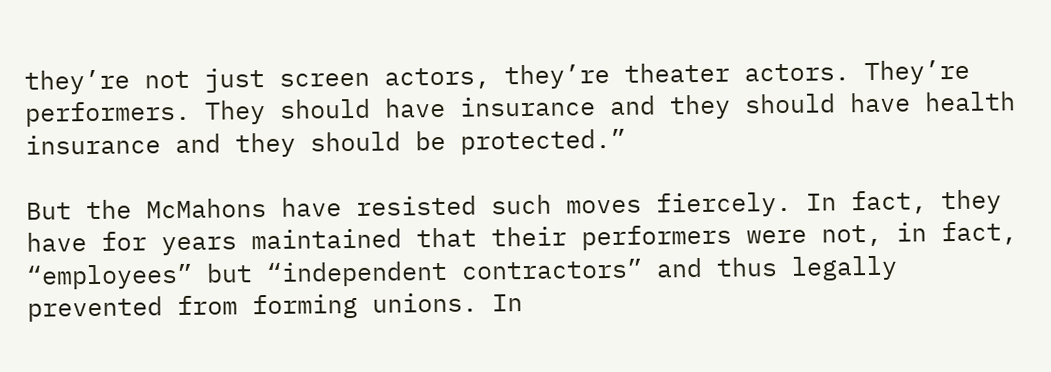they’re not just screen actors, they’re theater actors. They’re performers. They should have insurance and they should have health insurance and they should be protected.”

But the McMahons have resisted such moves fiercely. In fact, they have for years maintained that their performers were not, in fact, “employees” but “independent contractors” and thus legally prevented from forming unions. In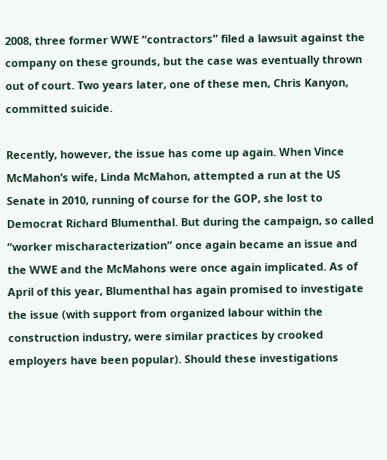2008, three former WWE “contractors” filed a lawsuit against the company on these grounds, but the case was eventually thrown out of court. Two years later, one of these men, Chris Kanyon, committed suicide.

Recently, however, the issue has come up again. When Vince McMahon’s wife, Linda McMahon, attempted a run at the US Senate in 2010, running of course for the GOP, she lost to Democrat Richard Blumenthal. But during the campaign, so called “worker mischaracterization” once again became an issue and the WWE and the McMahons were once again implicated. As of April of this year, Blumenthal has again promised to investigate the issue (with support from organized labour within the construction industry, were similar practices by crooked employers have been popular). Should these investigations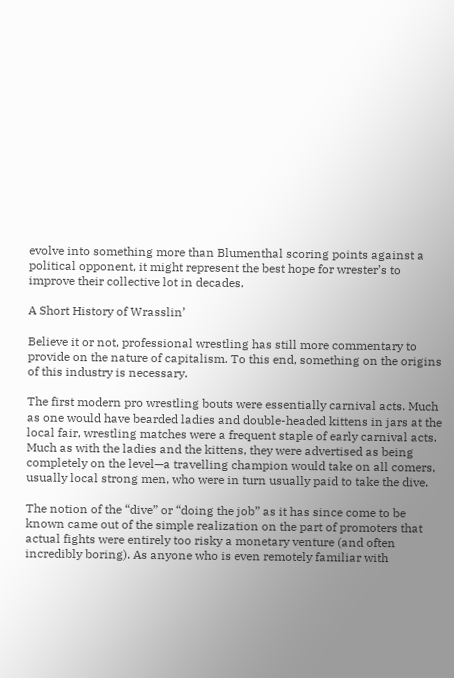evolve into something more than Blumenthal scoring points against a political opponent, it might represent the best hope for wrester’s to improve their collective lot in decades.

A Short History of Wrasslin’

Believe it or not, professional wrestling has still more commentary to provide on the nature of capitalism. To this end, something on the origins of this industry is necessary.

The first modern pro wrestling bouts were essentially carnival acts. Much as one would have bearded ladies and double-headed kittens in jars at the local fair, wrestling matches were a frequent staple of early carnival acts. Much as with the ladies and the kittens, they were advertised as being completely on the level—a travelling champion would take on all comers, usually local strong men, who were in turn usually paid to take the dive.

The notion of the “dive” or “doing the job” as it has since come to be known came out of the simple realization on the part of promoters that actual fights were entirely too risky a monetary venture (and often incredibly boring). As anyone who is even remotely familiar with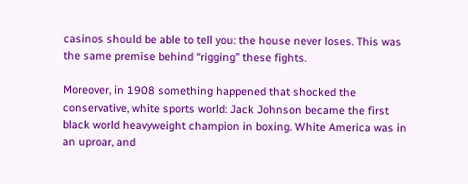casinos should be able to tell you: the house never loses. This was the same premise behind “rigging” these fights.

Moreover, in 1908 something happened that shocked the conservative, white sports world: Jack Johnson became the first black world heavyweight champion in boxing. White America was in an uproar, and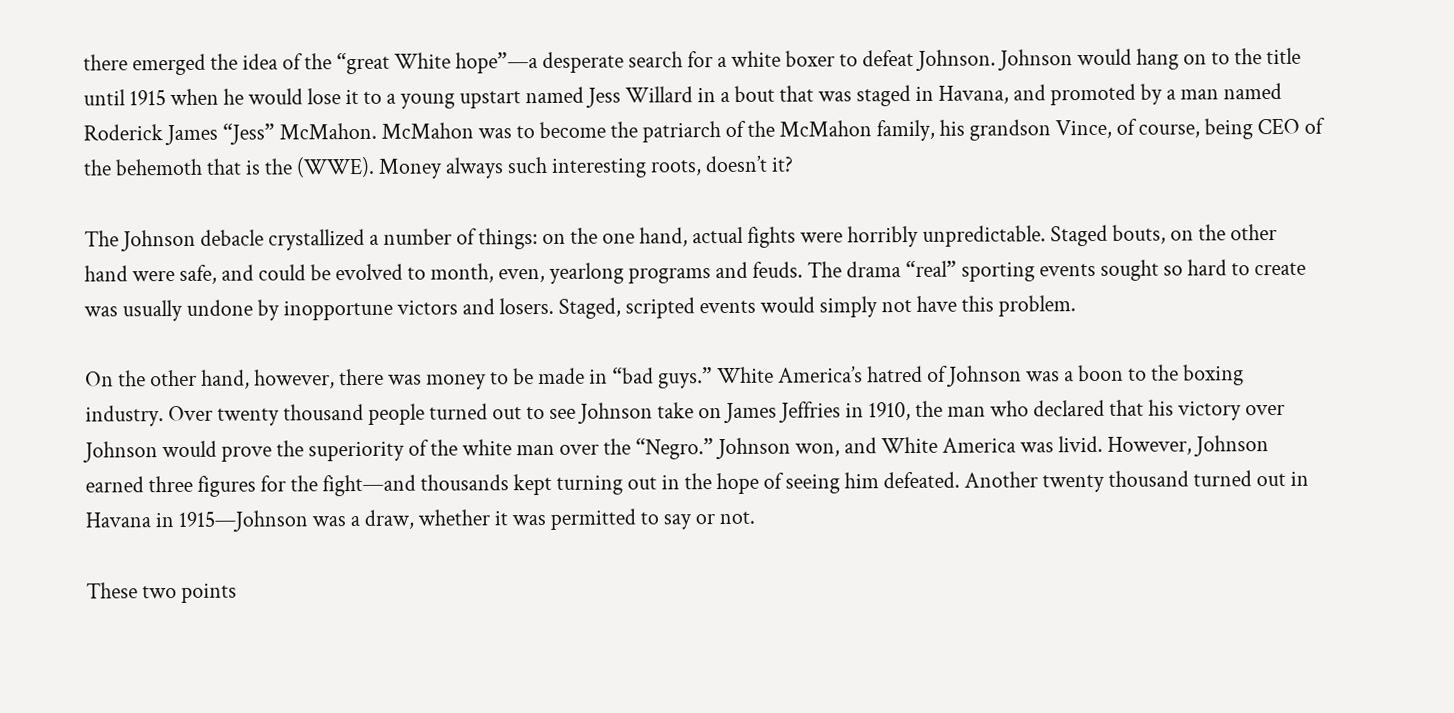there emerged the idea of the “great White hope”—a desperate search for a white boxer to defeat Johnson. Johnson would hang on to the title until 1915 when he would lose it to a young upstart named Jess Willard in a bout that was staged in Havana, and promoted by a man named Roderick James “Jess” McMahon. McMahon was to become the patriarch of the McMahon family, his grandson Vince, of course, being CEO of the behemoth that is the (WWE). Money always such interesting roots, doesn’t it?

The Johnson debacle crystallized a number of things: on the one hand, actual fights were horribly unpredictable. Staged bouts, on the other hand were safe, and could be evolved to month, even, yearlong programs and feuds. The drama “real” sporting events sought so hard to create was usually undone by inopportune victors and losers. Staged, scripted events would simply not have this problem.

On the other hand, however, there was money to be made in “bad guys.” White America’s hatred of Johnson was a boon to the boxing industry. Over twenty thousand people turned out to see Johnson take on James Jeffries in 1910, the man who declared that his victory over Johnson would prove the superiority of the white man over the “Negro.” Johnson won, and White America was livid. However, Johnson earned three figures for the fight—and thousands kept turning out in the hope of seeing him defeated. Another twenty thousand turned out in Havana in 1915—Johnson was a draw, whether it was permitted to say or not.

These two points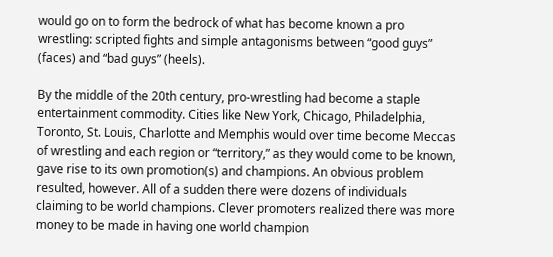would go on to form the bedrock of what has become known a pro wrestling: scripted fights and simple antagonisms between “good guys” (faces) and “bad guys” (heels).

By the middle of the 20th century, pro-wrestling had become a staple entertainment commodity. Cities like New York, Chicago, Philadelphia, Toronto, St. Louis, Charlotte and Memphis would over time become Meccas of wrestling and each region or “territory,” as they would come to be known, gave rise to its own promotion(s) and champions. An obvious problem resulted, however. All of a sudden there were dozens of individuals claiming to be world champions. Clever promoters realized there was more money to be made in having one world champion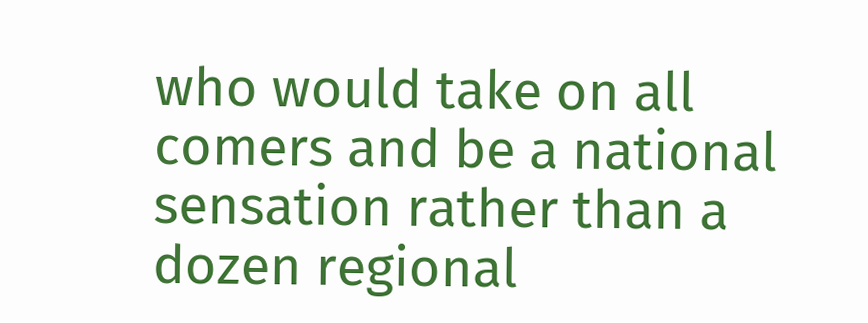who would take on all comers and be a national sensation rather than a dozen regional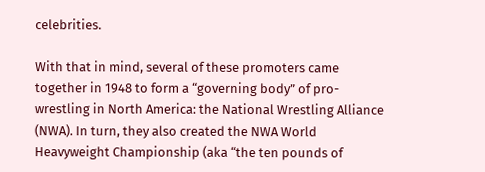celebrities.

With that in mind, several of these promoters came together in 1948 to form a “governing body” of pro-wrestling in North America: the National Wrestling Alliance (NWA). In turn, they also created the NWA World Heavyweight Championship (aka “the ten pounds of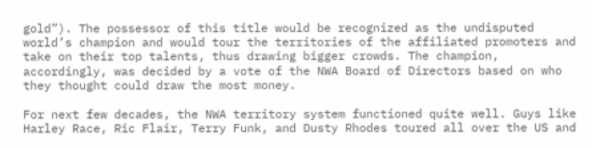gold”). The possessor of this title would be recognized as the undisputed world’s champion and would tour the territories of the affiliated promoters and take on their top talents, thus drawing bigger crowds. The champion, accordingly, was decided by a vote of the NWA Board of Directors based on who they thought could draw the most money.

For next few decades, the NWA territory system functioned quite well. Guys like Harley Race, Ric Flair, Terry Funk, and Dusty Rhodes toured all over the US and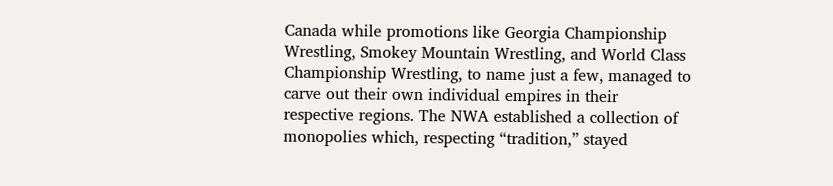Canada while promotions like Georgia Championship Wrestling, Smokey Mountain Wrestling, and World Class Championship Wrestling, to name just a few, managed to carve out their own individual empires in their respective regions. The NWA established a collection of monopolies which, respecting “tradition,” stayed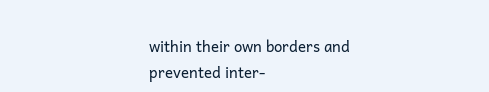within their own borders and prevented inter-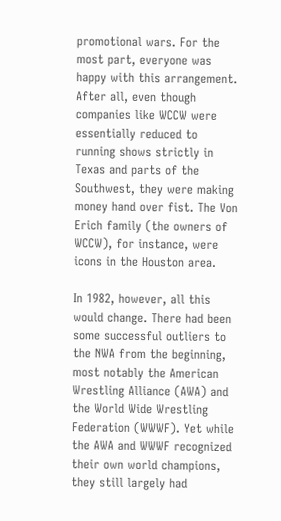promotional wars. For the most part, everyone was happy with this arrangement. After all, even though companies like WCCW were essentially reduced to running shows strictly in Texas and parts of the Southwest, they were making money hand over fist. The Von Erich family (the owners of WCCW), for instance, were icons in the Houston area.

In 1982, however, all this would change. There had been some successful outliers to the NWA from the beginning, most notably the American Wrestling Alliance (AWA) and the World Wide Wrestling Federation (WWWF). Yet while the AWA and WWWF recognized their own world champions, they still largely had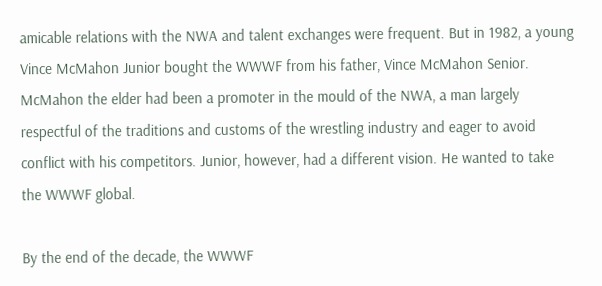amicable relations with the NWA and talent exchanges were frequent. But in 1982, a young Vince McMahon Junior bought the WWWF from his father, Vince McMahon Senior. McMahon the elder had been a promoter in the mould of the NWA, a man largely respectful of the traditions and customs of the wrestling industry and eager to avoid conflict with his competitors. Junior, however, had a different vision. He wanted to take the WWWF global.

By the end of the decade, the WWWF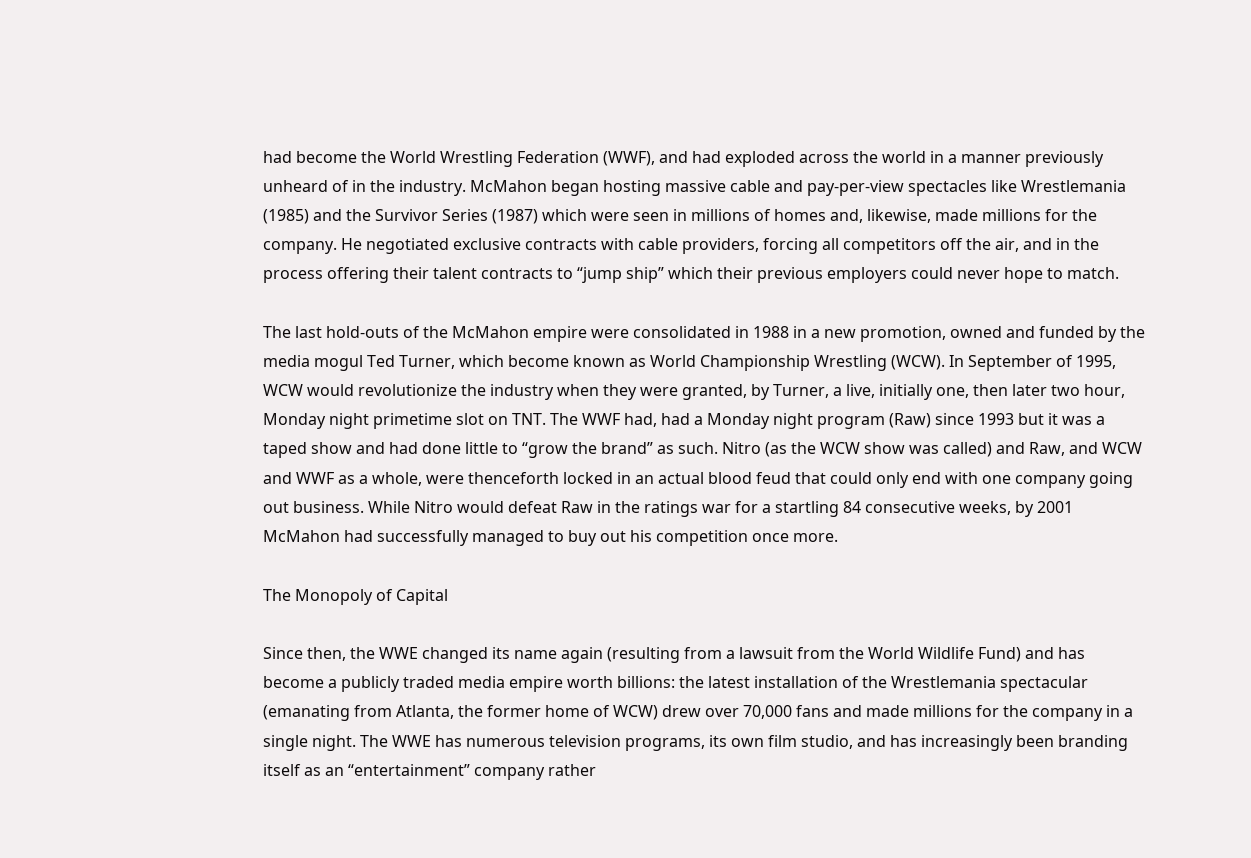had become the World Wrestling Federation (WWF), and had exploded across the world in a manner previously unheard of in the industry. McMahon began hosting massive cable and pay-per-view spectacles like Wrestlemania (1985) and the Survivor Series (1987) which were seen in millions of homes and, likewise, made millions for the company. He negotiated exclusive contracts with cable providers, forcing all competitors off the air, and in the process offering their talent contracts to “jump ship” which their previous employers could never hope to match.

The last hold-outs of the McMahon empire were consolidated in 1988 in a new promotion, owned and funded by the media mogul Ted Turner, which become known as World Championship Wrestling (WCW). In September of 1995, WCW would revolutionize the industry when they were granted, by Turner, a live, initially one, then later two hour, Monday night primetime slot on TNT. The WWF had, had a Monday night program (Raw) since 1993 but it was a taped show and had done little to “grow the brand” as such. Nitro (as the WCW show was called) and Raw, and WCW and WWF as a whole, were thenceforth locked in an actual blood feud that could only end with one company going out business. While Nitro would defeat Raw in the ratings war for a startling 84 consecutive weeks, by 2001 McMahon had successfully managed to buy out his competition once more.

The Monopoly of Capital

Since then, the WWE changed its name again (resulting from a lawsuit from the World Wildlife Fund) and has become a publicly traded media empire worth billions: the latest installation of the Wrestlemania spectacular (emanating from Atlanta, the former home of WCW) drew over 70,000 fans and made millions for the company in a single night. The WWE has numerous television programs, its own film studio, and has increasingly been branding itself as an “entertainment” company rather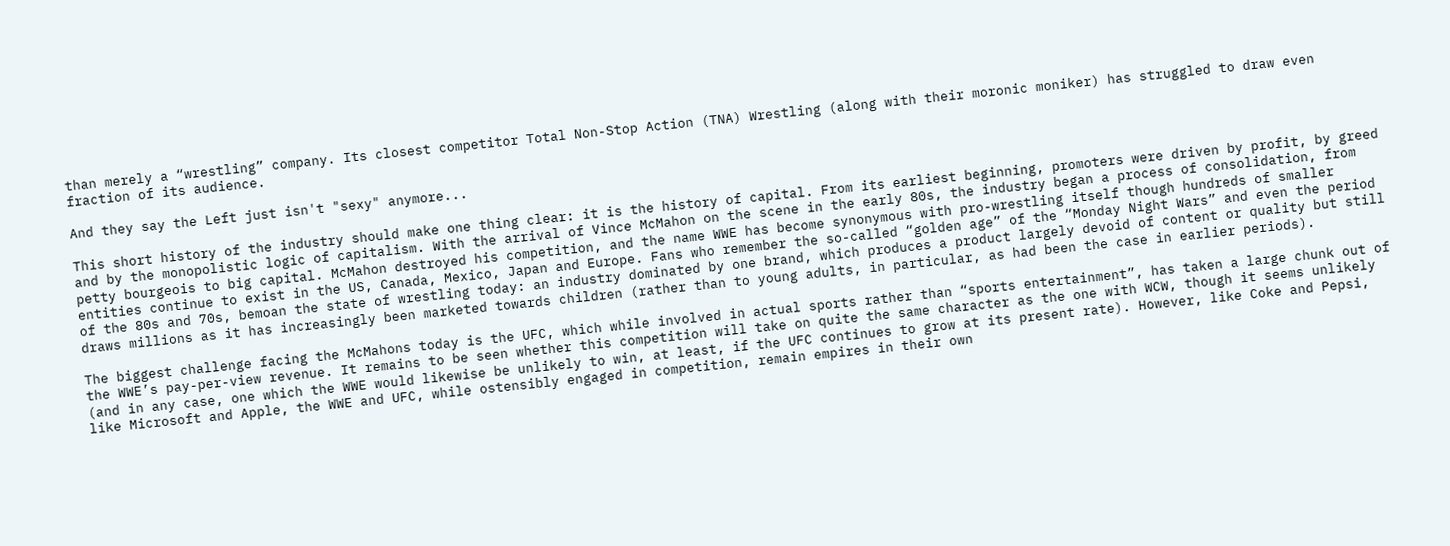than merely a “wrestling” company. Its closest competitor Total Non-Stop Action (TNA) Wrestling (along with their moronic moniker) has struggled to draw even fraction of its audience.

And they say the Left just isn't "sexy" anymore...

This short history of the industry should make one thing clear: it is the history of capital. From its earliest beginning, promoters were driven by profit, by greed and by the monopolistic logic of capitalism. With the arrival of Vince McMahon on the scene in the early 80s, the industry began a process of consolidation, from petty bourgeois to big capital. McMahon destroyed his competition, and the name WWE has become synonymous with pro-wrestling itself though hundreds of smaller entities continue to exist in the US, Canada, Mexico, Japan and Europe. Fans who remember the so-called “golden age” of the “Monday Night Wars” and even the period of the 80s and 70s, bemoan the state of wrestling today: an industry dominated by one brand, which produces a product largely devoid of content or quality but still draws millions as it has increasingly been marketed towards children (rather than to young adults, in particular, as had been the case in earlier periods).

The biggest challenge facing the McMahons today is the UFC, which while involved in actual sports rather than “sports entertainment”, has taken a large chunk out of the WWE’s pay-per-view revenue. It remains to be seen whether this competition will take on quite the same character as the one with WCW, though it seems unlikely (and in any case, one which the WWE would likewise be unlikely to win, at least, if the UFC continues to grow at its present rate). However, like Coke and Pepsi, like Microsoft and Apple, the WWE and UFC, while ostensibly engaged in competition, remain empires in their own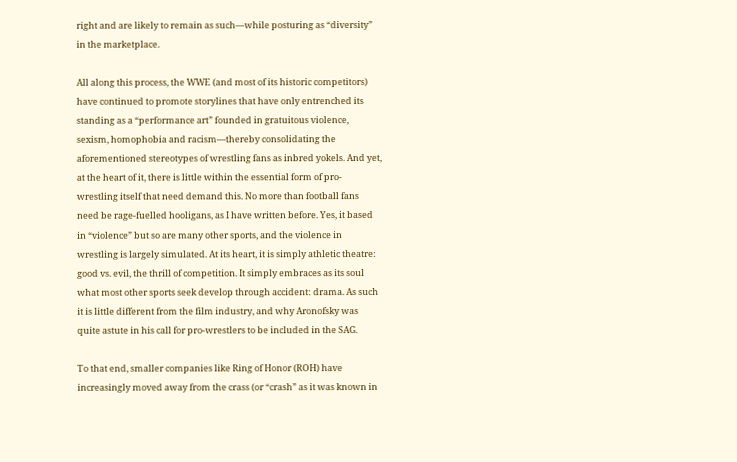right and are likely to remain as such—while posturing as “diversity” in the marketplace.

All along this process, the WWE (and most of its historic competitors) have continued to promote storylines that have only entrenched its standing as a “performance art” founded in gratuitous violence, sexism, homophobia and racism—thereby consolidating the aforementioned stereotypes of wrestling fans as inbred yokels. And yet, at the heart of it, there is little within the essential form of pro-wrestling itself that need demand this. No more than football fans need be rage-fuelled hooligans, as I have written before. Yes, it based in “violence” but so are many other sports, and the violence in wrestling is largely simulated. At its heart, it is simply athletic theatre: good vs. evil, the thrill of competition. It simply embraces as its soul what most other sports seek develop through accident: drama. As such it is little different from the film industry, and why Aronofsky was quite astute in his call for pro-wrestlers to be included in the SAG.

To that end, smaller companies like Ring of Honor (ROH) have increasingly moved away from the crass (or “crash” as it was known in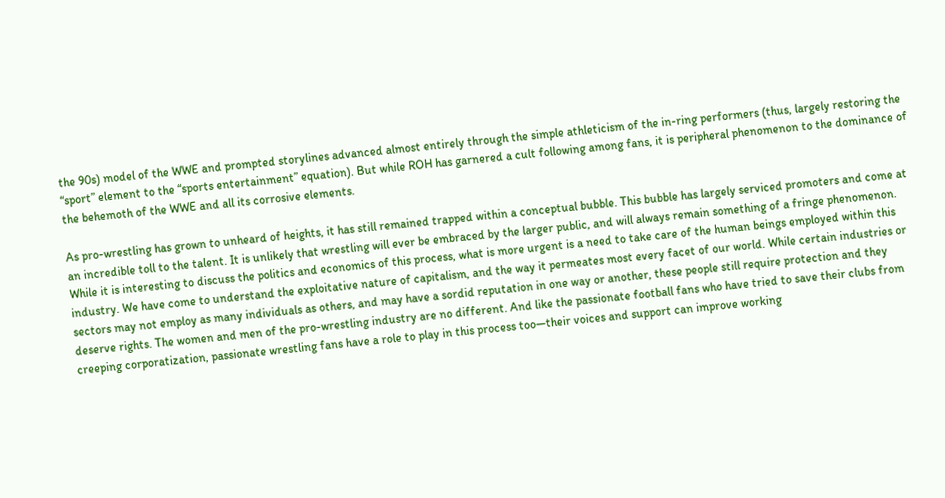the 90s) model of the WWE and prompted storylines advanced almost entirely through the simple athleticism of the in-ring performers (thus, largely restoring the “sport” element to the “sports entertainment” equation). But while ROH has garnered a cult following among fans, it is peripheral phenomenon to the dominance of the behemoth of the WWE and all its corrosive elements.

As pro-wrestling has grown to unheard of heights, it has still remained trapped within a conceptual bubble. This bubble has largely serviced promoters and come at an incredible toll to the talent. It is unlikely that wrestling will ever be embraced by the larger public, and will always remain something of a fringe phenomenon. While it is interesting to discuss the politics and economics of this process, what is more urgent is a need to take care of the human beings employed within this industry. We have come to understand the exploitative nature of capitalism, and the way it permeates most every facet of our world. While certain industries or sectors may not employ as many individuals as others, and may have a sordid reputation in one way or another, these people still require protection and they deserve rights. The women and men of the pro-wrestling industry are no different. And like the passionate football fans who have tried to save their clubs from creeping corporatization, passionate wrestling fans have a role to play in this process too—their voices and support can improve working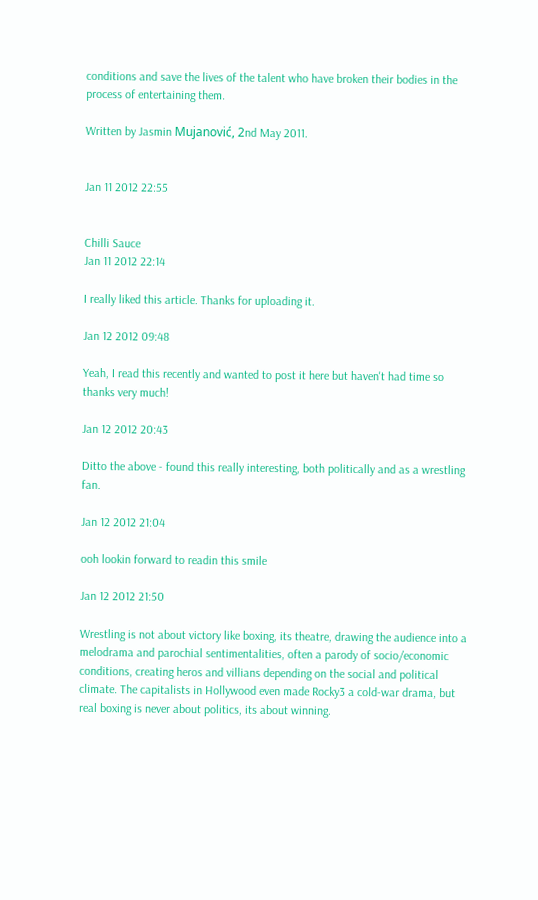conditions and save the lives of the talent who have broken their bodies in the process of entertaining them.

Written by Jasmin Mujanović, 2nd May 2011.


Jan 11 2012 22:55


Chilli Sauce
Jan 11 2012 22:14

I really liked this article. Thanks for uploading it.

Jan 12 2012 09:48

Yeah, I read this recently and wanted to post it here but haven't had time so thanks very much!

Jan 12 2012 20:43

Ditto the above - found this really interesting, both politically and as a wrestling fan.

Jan 12 2012 21:04

ooh lookin forward to readin this smile

Jan 12 2012 21:50

Wrestling is not about victory like boxing, its theatre, drawing the audience into a melodrama and parochial sentimentalities, often a parody of socio/economic conditions, creating heros and villians depending on the social and political climate. The capitalists in Hollywood even made Rocky3 a cold-war drama, but real boxing is never about politics, its about winning.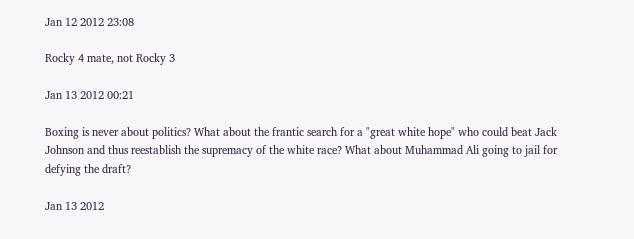Jan 12 2012 23:08

Rocky 4 mate, not Rocky 3

Jan 13 2012 00:21

Boxing is never about politics? What about the frantic search for a "great white hope" who could beat Jack Johnson and thus reestablish the supremacy of the white race? What about Muhammad Ali going to jail for defying the draft?

Jan 13 2012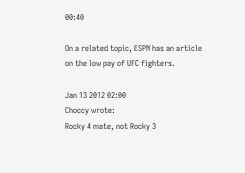00:40

On a related topic, ESPN has an article on the low pay of UFC fighters.

Jan 13 2012 02:00
Choccy wrote:
Rocky 4 mate, not Rocky 3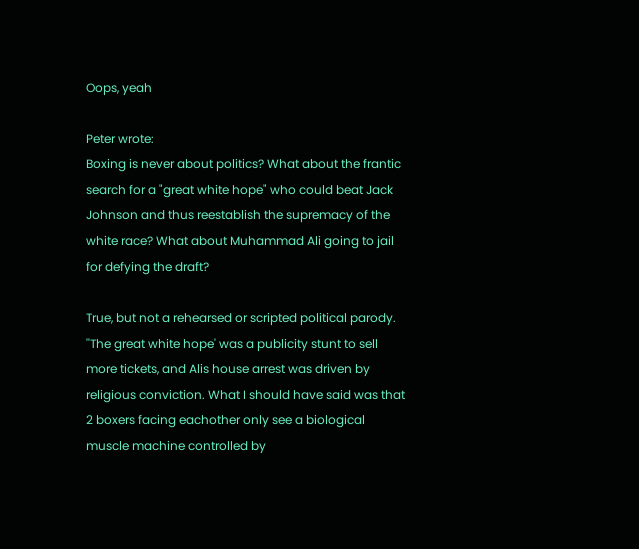Oops, yeah

Peter wrote:
Boxing is never about politics? What about the frantic search for a "great white hope" who could beat Jack Johnson and thus reestablish the supremacy of the white race? What about Muhammad Ali going to jail for defying the draft?

True, but not a rehearsed or scripted political parody. ''The great white hope' was a publicity stunt to sell more tickets, and Alis house arrest was driven by religious conviction. What I should have said was that 2 boxers facing eachother only see a biological muscle machine controlled by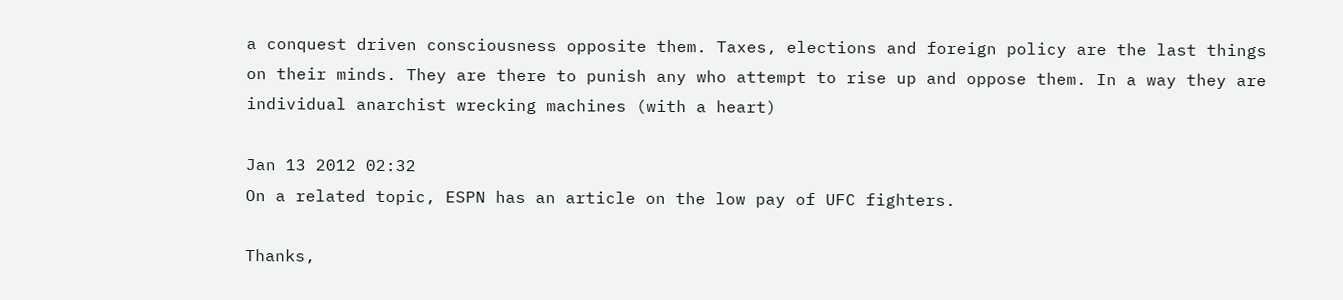a conquest driven consciousness opposite them. Taxes, elections and foreign policy are the last things on their minds. They are there to punish any who attempt to rise up and oppose them. In a way they are individual anarchist wrecking machines (with a heart)

Jan 13 2012 02:32
On a related topic, ESPN has an article on the low pay of UFC fighters.

Thanks,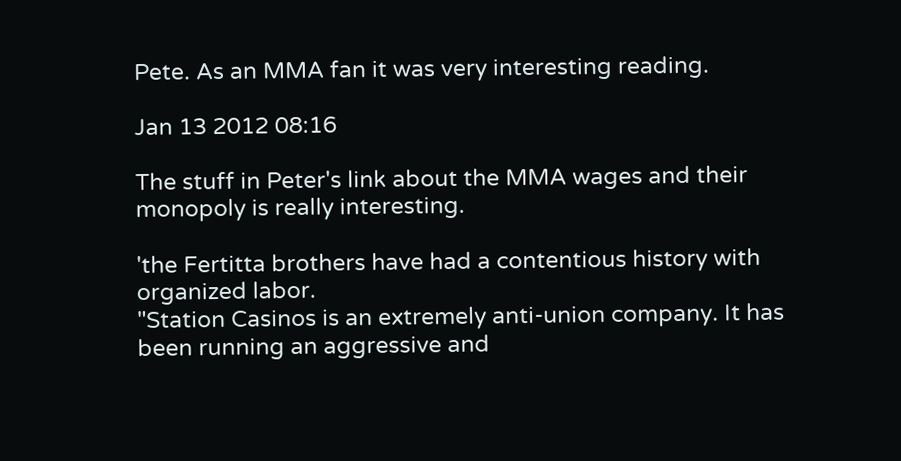Pete. As an MMA fan it was very interesting reading.

Jan 13 2012 08:16

The stuff in Peter's link about the MMA wages and their monopoly is really interesting.

'the Fertitta brothers have had a contentious history with organized labor.
"Station Casinos is an extremely anti-union company. It has been running an aggressive and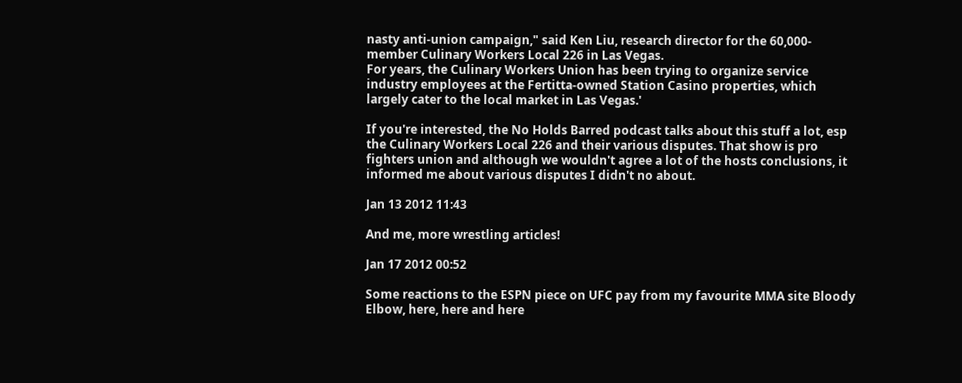nasty anti-union campaign," said Ken Liu, research director for the 60,000-member Culinary Workers Local 226 in Las Vegas.
For years, the Culinary Workers Union has been trying to organize service industry employees at the Fertitta-owned Station Casino properties, which largely cater to the local market in Las Vegas.'

If you're interested, the No Holds Barred podcast talks about this stuff a lot, esp the Culinary Workers Local 226 and their various disputes. That show is pro fighters union and although we wouldn't agree a lot of the hosts conclusions, it informed me about various disputes I didn't no about.

Jan 13 2012 11:43

And me, more wrestling articles!

Jan 17 2012 00:52

Some reactions to the ESPN piece on UFC pay from my favourite MMA site Bloody Elbow, here, here and here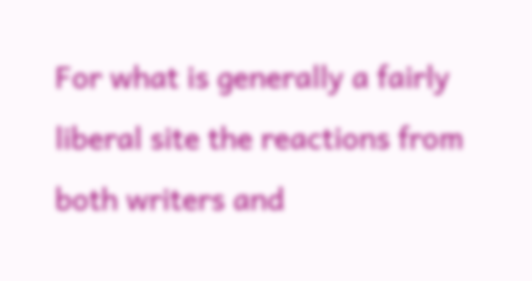For what is generally a fairly liberal site the reactions from both writers and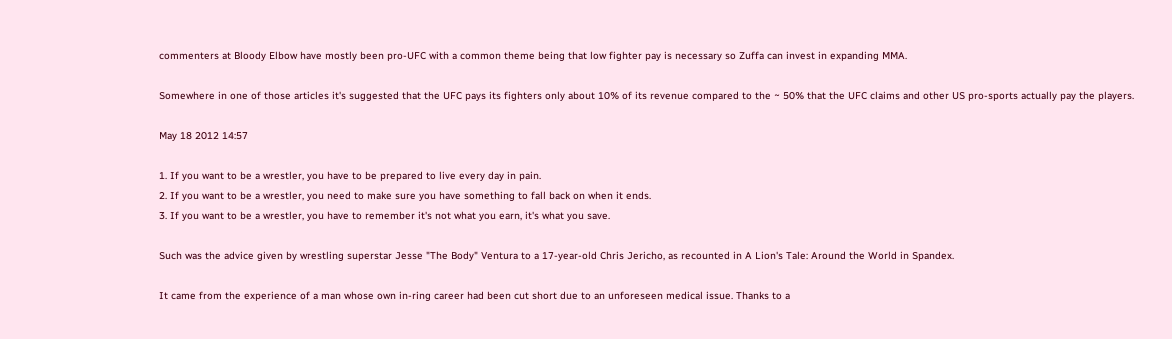commenters at Bloody Elbow have mostly been pro-UFC with a common theme being that low fighter pay is necessary so Zuffa can invest in expanding MMA.

Somewhere in one of those articles it's suggested that the UFC pays its fighters only about 10% of its revenue compared to the ~ 50% that the UFC claims and other US pro-sports actually pay the players.

May 18 2012 14:57

1. If you want to be a wrestler, you have to be prepared to live every day in pain.
2. If you want to be a wrestler, you need to make sure you have something to fall back on when it ends.
3. If you want to be a wrestler, you have to remember it's not what you earn, it's what you save.

Such was the advice given by wrestling superstar Jesse "The Body" Ventura to a 17-year-old Chris Jericho, as recounted in A Lion's Tale: Around the World in Spandex.

It came from the experience of a man whose own in-ring career had been cut short due to an unforeseen medical issue. Thanks to a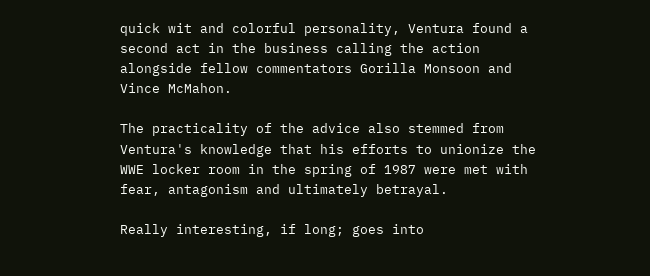quick wit and colorful personality, Ventura found a second act in the business calling the action alongside fellow commentators Gorilla Monsoon and Vince McMahon.

The practicality of the advice also stemmed from Ventura's knowledge that his efforts to unionize the WWE locker room in the spring of 1987 were met with fear, antagonism and ultimately betrayal.

Really interesting, if long; goes into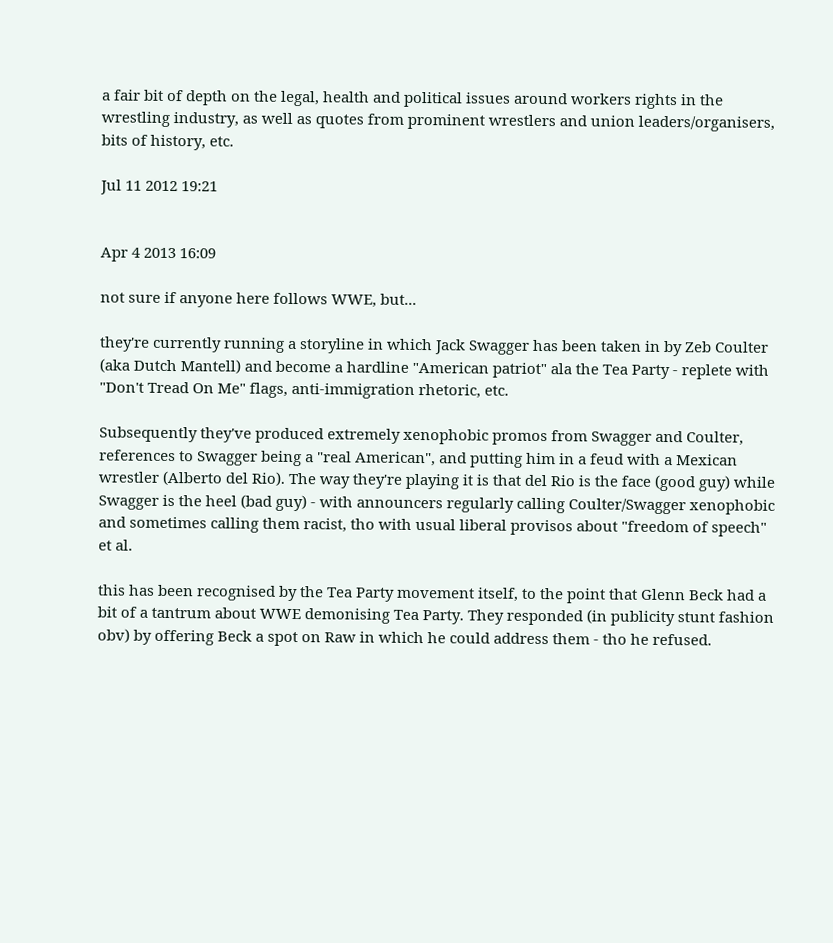a fair bit of depth on the legal, health and political issues around workers rights in the wrestling industry, as well as quotes from prominent wrestlers and union leaders/organisers, bits of history, etc.

Jul 11 2012 19:21


Apr 4 2013 16:09

not sure if anyone here follows WWE, but...

they're currently running a storyline in which Jack Swagger has been taken in by Zeb Coulter (aka Dutch Mantell) and become a hardline "American patriot" ala the Tea Party - replete with "Don't Tread On Me" flags, anti-immigration rhetoric, etc.

Subsequently they've produced extremely xenophobic promos from Swagger and Coulter, references to Swagger being a "real American", and putting him in a feud with a Mexican wrestler (Alberto del Rio). The way they're playing it is that del Rio is the face (good guy) while Swagger is the heel (bad guy) - with announcers regularly calling Coulter/Swagger xenophobic and sometimes calling them racist, tho with usual liberal provisos about "freedom of speech" et al.

this has been recognised by the Tea Party movement itself, to the point that Glenn Beck had a bit of a tantrum about WWE demonising Tea Party. They responded (in publicity stunt fashion obv) by offering Beck a spot on Raw in which he could address them - tho he refused.